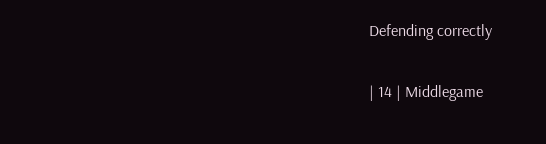Defending correctly

| 14 | Middlegame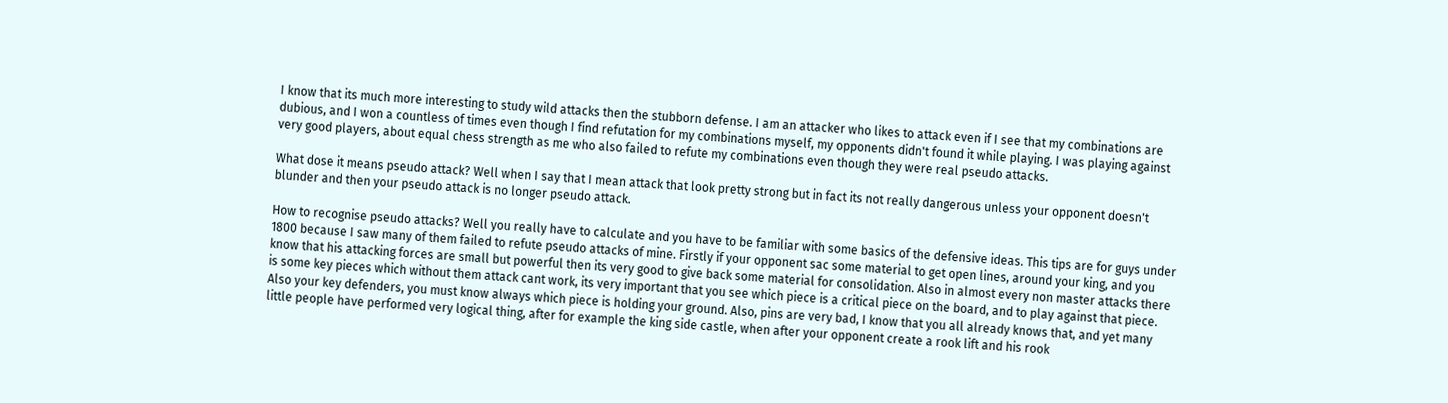I know that its much more interesting to study wild attacks then the stubborn defense. I am an attacker who likes to attack even if I see that my combinations are dubious, and I won a countless of times even though I find refutation for my combinations myself, my opponents didn't found it while playing. I was playing against very good players, about equal chess strength as me who also failed to refute my combinations even though they were real pseudo attacks.

What dose it means pseudo attack? Well when I say that I mean attack that look pretty strong but in fact its not really dangerous unless your opponent doesn't blunder and then your pseudo attack is no longer pseudo attack.

How to recognise pseudo attacks? Well you really have to calculate and you have to be familiar with some basics of the defensive ideas. This tips are for guys under 1800 because I saw many of them failed to refute pseudo attacks of mine. Firstly if your opponent sac some material to get open lines, around your king, and you know that his attacking forces are small but powerful then its very good to give back some material for consolidation. Also in almost every non master attacks there is some key pieces which without them attack cant work, its very important that you see which piece is a critical piece on the board, and to play against that piece. Also your key defenders, you must know always which piece is holding your ground. Also, pins are very bad, I know that you all already knows that, and yet many little people have performed very logical thing, after for example the king side castle, when after your opponent create a rook lift and his rook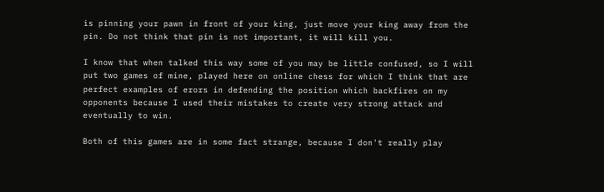is pinning your pawn in front of your king, just move your king away from the pin. Do not think that pin is not important, it will kill you.

I know that when talked this way some of you may be little confused, so I will put two games of mine, played here on online chess for which I think that are perfect examples of erors in defending the position which backfires on my opponents because I used their mistakes to create very strong attack and eventually to win.

Both of this games are in some fact strange, because I don't really play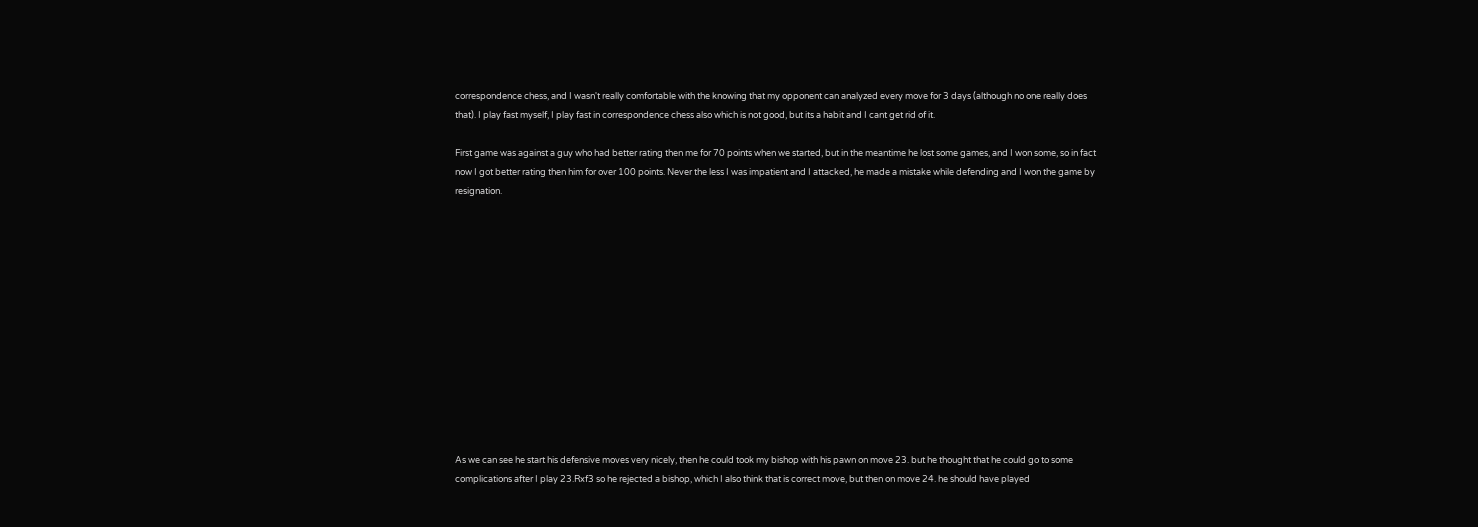correspondence chess, and I wasn't really comfortable with the knowing that my opponent can analyzed every move for 3 days (although no one really does that). I play fast myself, I play fast in correspondence chess also which is not good, but its a habit and I cant get rid of it.

First game was against a guy who had better rating then me for 70 points when we started, but in the meantime he lost some games, and I won some, so in fact now I got better rating then him for over 100 points. Never the less I was impatient and I attacked, he made a mistake while defending and I won the game by resignation.













As we can see he start his defensive moves very nicely, then he could took my bishop with his pawn on move 23. but he thought that he could go to some complications after I play 23.Rxf3 so he rejected a bishop, which I also think that is correct move, but then on move 24. he should have played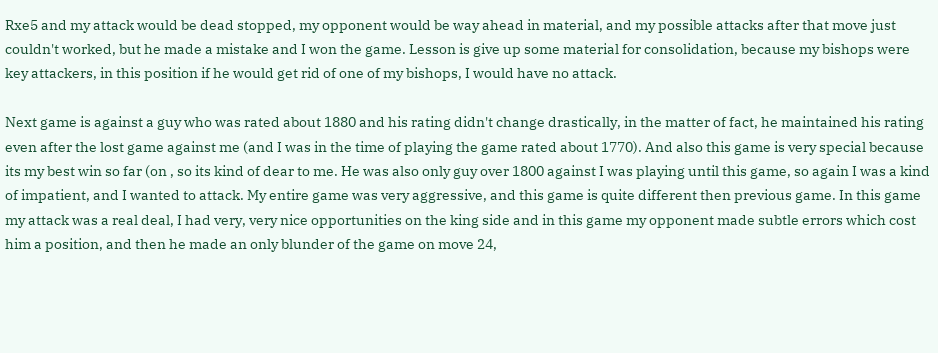Rxe5 and my attack would be dead stopped, my opponent would be way ahead in material, and my possible attacks after that move just couldn't worked, but he made a mistake and I won the game. Lesson is give up some material for consolidation, because my bishops were key attackers, in this position if he would get rid of one of my bishops, I would have no attack.

Next game is against a guy who was rated about 1880 and his rating didn't change drastically, in the matter of fact, he maintained his rating even after the lost game against me (and I was in the time of playing the game rated about 1770). And also this game is very special because its my best win so far (on , so its kind of dear to me. He was also only guy over 1800 against I was playing until this game, so again I was a kind of impatient, and I wanted to attack. My entire game was very aggressive, and this game is quite different then previous game. In this game my attack was a real deal, I had very, very nice opportunities on the king side and in this game my opponent made subtle errors which cost him a position, and then he made an only blunder of the game on move 24,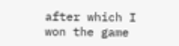after which I won the game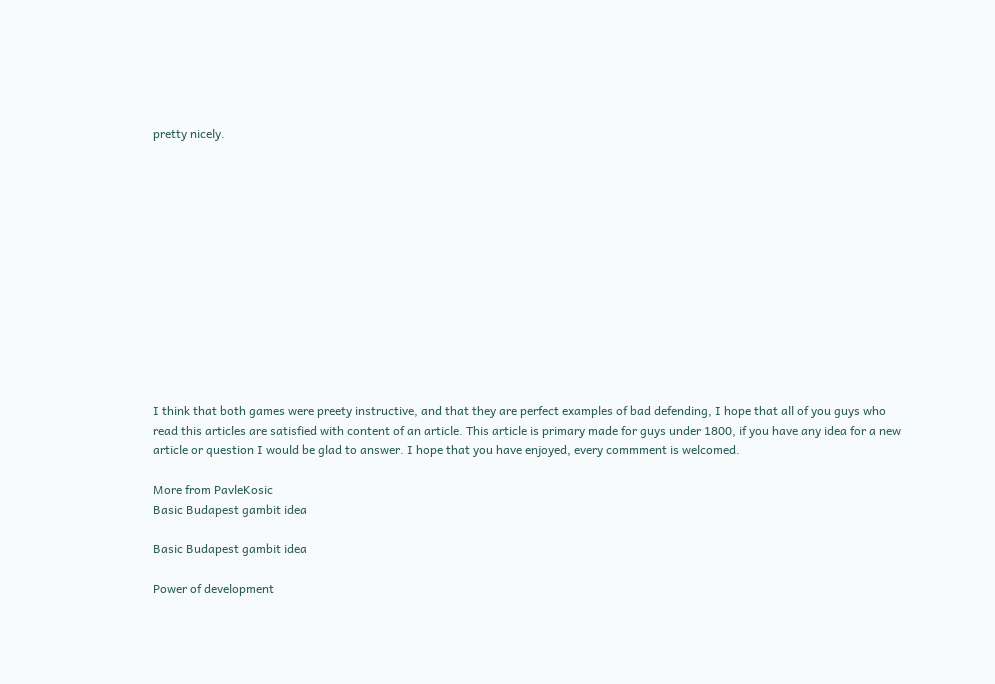pretty nicely.













I think that both games were preety instructive, and that they are perfect examples of bad defending, I hope that all of you guys who read this articles are satisfied with content of an article. This article is primary made for guys under 1800, if you have any idea for a new article or question I would be glad to answer. I hope that you have enjoyed, every commment is welcomed.

More from PavleKosic
Basic Budapest gambit idea

Basic Budapest gambit idea

Power of development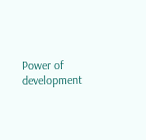Power of development